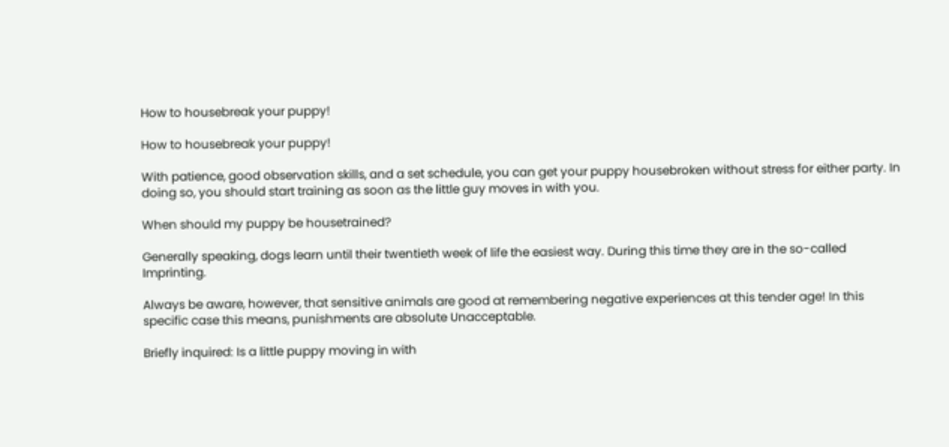How to housebreak your puppy!

How to housebreak your puppy!

With patience, good observation skills, and a set schedule, you can get your puppy housebroken without stress for either party. In doing so, you should start training as soon as the little guy moves in with you.

When should my puppy be housetrained?

Generally speaking, dogs learn until their twentieth week of life the easiest way. During this time they are in the so-called Imprinting.

Always be aware, however, that sensitive animals are good at remembering negative experiences at this tender age! In this specific case this means, punishments are absolute Unacceptable.

Briefly inquired: Is a little puppy moving in with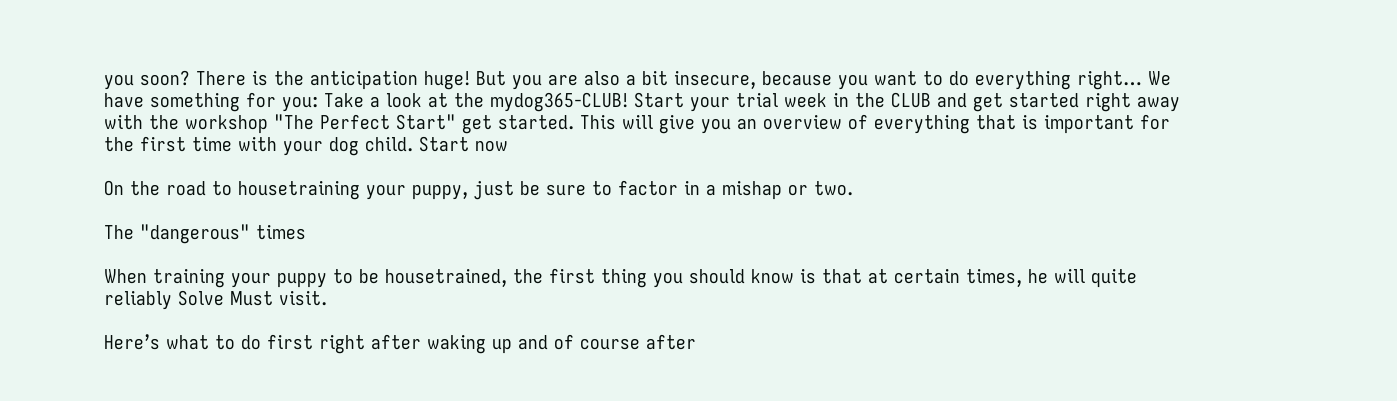you soon? There is the anticipation huge! But you are also a bit insecure, because you want to do everything right… We have something for you: Take a look at the mydog365-CLUB! Start your trial week in the CLUB and get started right away with the workshop "The Perfect Start" get started. This will give you an overview of everything that is important for the first time with your dog child. Start now

On the road to housetraining your puppy, just be sure to factor in a mishap or two.

The "dangerous" times

When training your puppy to be housetrained, the first thing you should know is that at certain times, he will quite reliably Solve Must visit.

Here’s what to do first right after waking up and of course after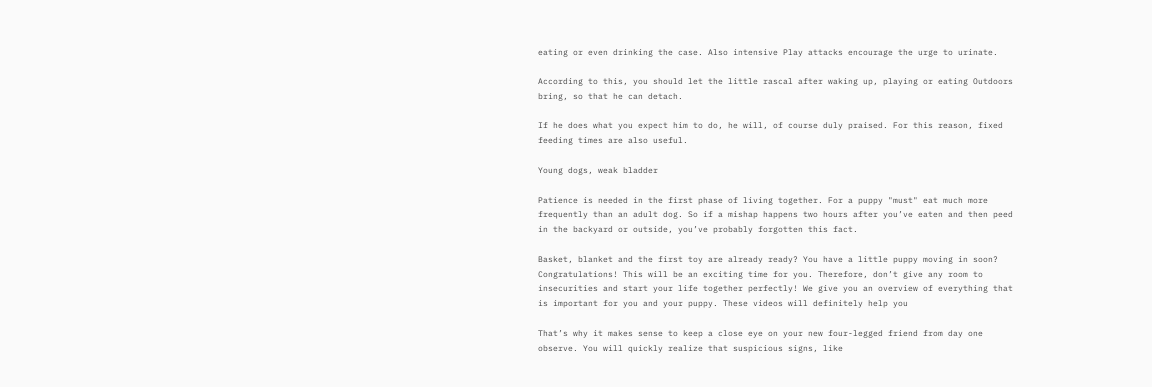eating or even drinking the case. Also intensive Play attacks encourage the urge to urinate.

According to this, you should let the little rascal after waking up, playing or eating Outdoors bring, so that he can detach.

If he does what you expect him to do, he will, of course duly praised. For this reason, fixed feeding times are also useful.

Young dogs, weak bladder

Patience is needed in the first phase of living together. For a puppy "must" eat much more frequently than an adult dog. So if a mishap happens two hours after you’ve eaten and then peed in the backyard or outside, you’ve probably forgotten this fact.

Basket, blanket and the first toy are already ready? You have a little puppy moving in soon? Congratulations! This will be an exciting time for you. Therefore, don’t give any room to insecurities and start your life together perfectly! We give you an overview of everything that is important for you and your puppy. These videos will definitely help you

That’s why it makes sense to keep a close eye on your new four-legged friend from day one observe. You will quickly realize that suspicious signs, like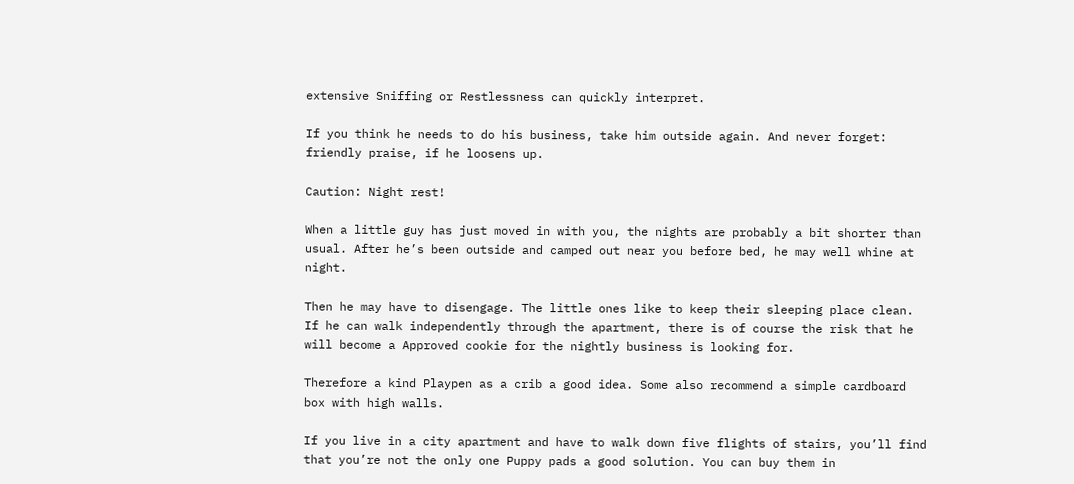extensive Sniffing or Restlessness can quickly interpret.

If you think he needs to do his business, take him outside again. And never forget: friendly praise, if he loosens up.

Caution: Night rest!

When a little guy has just moved in with you, the nights are probably a bit shorter than usual. After he’s been outside and camped out near you before bed, he may well whine at night.

Then he may have to disengage. The little ones like to keep their sleeping place clean. If he can walk independently through the apartment, there is of course the risk that he will become a Approved cookie for the nightly business is looking for.

Therefore a kind Playpen as a crib a good idea. Some also recommend a simple cardboard box with high walls.

If you live in a city apartment and have to walk down five flights of stairs, you’ll find that you’re not the only one Puppy pads a good solution. You can buy them in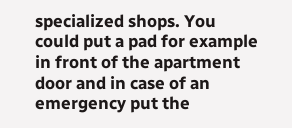specialized shops. You could put a pad for example in front of the apartment door and in case of an emergency put the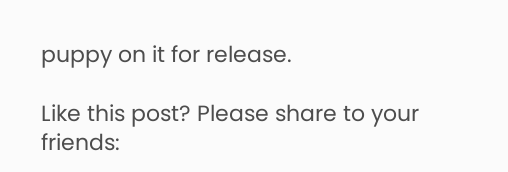puppy on it for release.

Like this post? Please share to your friends: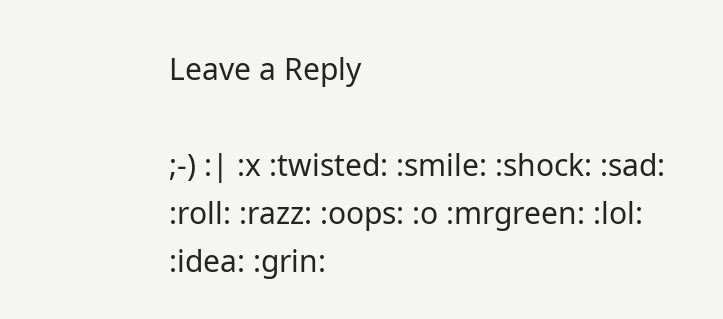Leave a Reply

;-) :| :x :twisted: :smile: :shock: :sad: :roll: :razz: :oops: :o :mrgreen: :lol: :idea: :grin: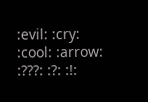:evil: :cry: :cool: :arrow: :???: :?: :!: